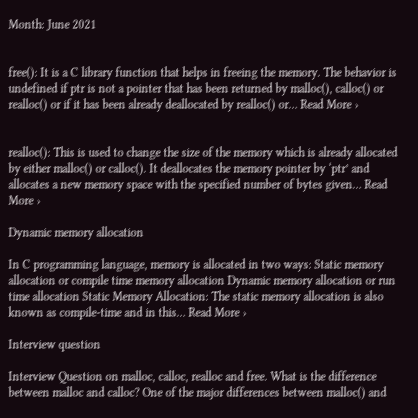Month: June 2021


free(): It is a C library function that helps in freeing the memory. The behavior is undefined if ptr is not a pointer that has been returned by malloc(), calloc() or realloc() or if it has been already deallocated by realloc() or… Read More ›


realloc(): This is used to change the size of the memory which is already allocated by either malloc() or calloc(). It deallocates the memory pointer by ‘ptr’ and allocates a new memory space with the specified number of bytes given… Read More ›

Dynamic memory allocation

In C programming language, memory is allocated in two ways: Static memory allocation or compile time memory allocation Dynamic memory allocation or run time allocation Static Memory Allocation: The static memory allocation is also known as compile-time and in this… Read More ›

Interview question

Interview Question on malloc, calloc, realloc and free. What is the difference between malloc and calloc? One of the major differences between malloc() and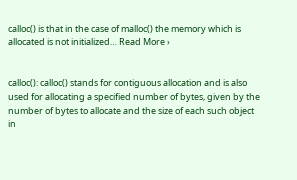calloc() is that in the case of malloc() the memory which is allocated is not initialized… Read More ›


calloc(): calloc() stands for contiguous allocation and is also used for allocating a specified number of bytes, given by the number of bytes to allocate and the size of each such object in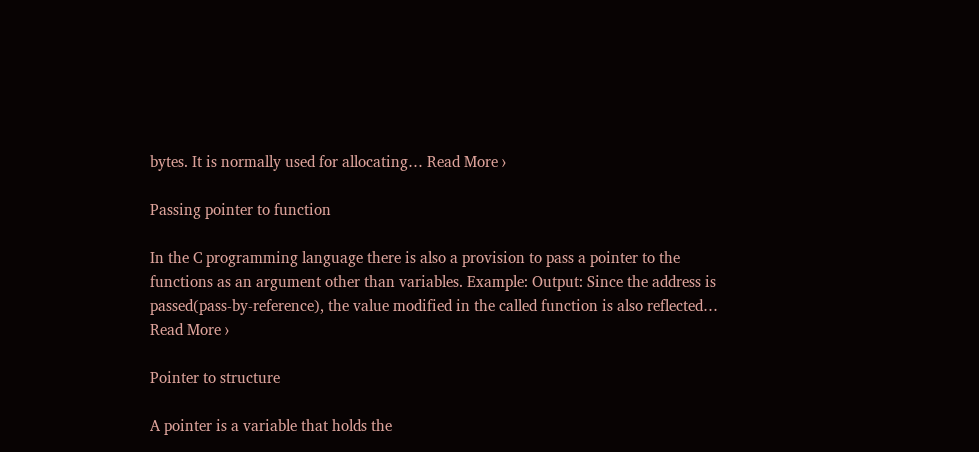bytes. It is normally used for allocating… Read More ›

Passing pointer to function

In the C programming language there is also a provision to pass a pointer to the functions as an argument other than variables. Example: Output: Since the address is passed(pass-by-reference), the value modified in the called function is also reflected… Read More ›

Pointer to structure

A pointer is a variable that holds the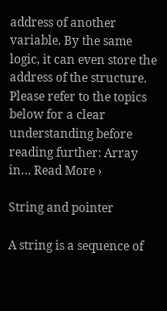address of another variable. By the same logic, it can even store the address of the structure. Please refer to the topics below for a clear understanding before reading further: Array in… Read More ›

String and pointer

A string is a sequence of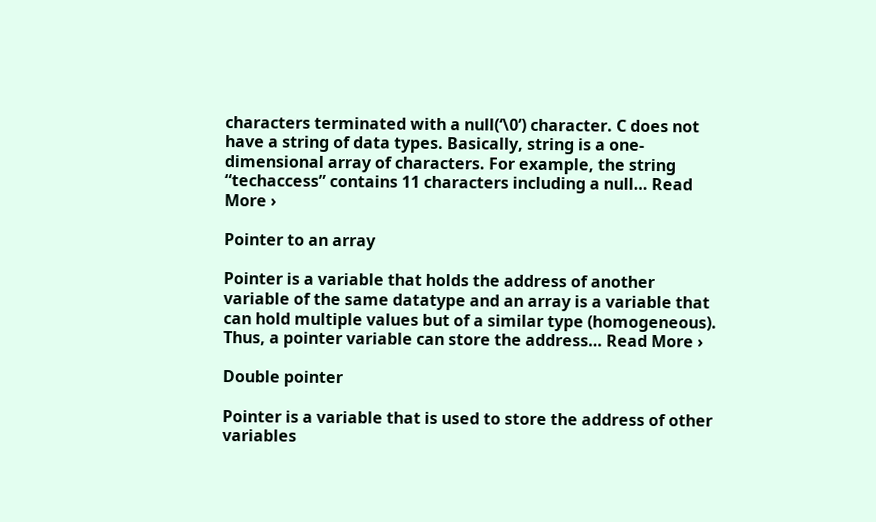characters terminated with a null(‘\0’) character. C does not have a string of data types. Basically, string is a one-dimensional array of characters. For example, the string “techaccess” contains 11 characters including a null… Read More ›

Pointer to an array

Pointer is a variable that holds the address of another variable of the same datatype and an array is a variable that can hold multiple values but of a similar type (homogeneous). Thus, a pointer variable can store the address… Read More ›

Double pointer

Pointer is a variable that is used to store the address of other variables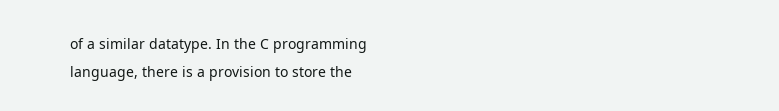of a similar datatype. In the C programming language, there is a provision to store the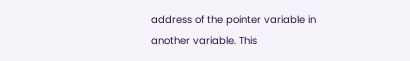address of the pointer variable in another variable. This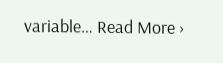variable… Read More ›